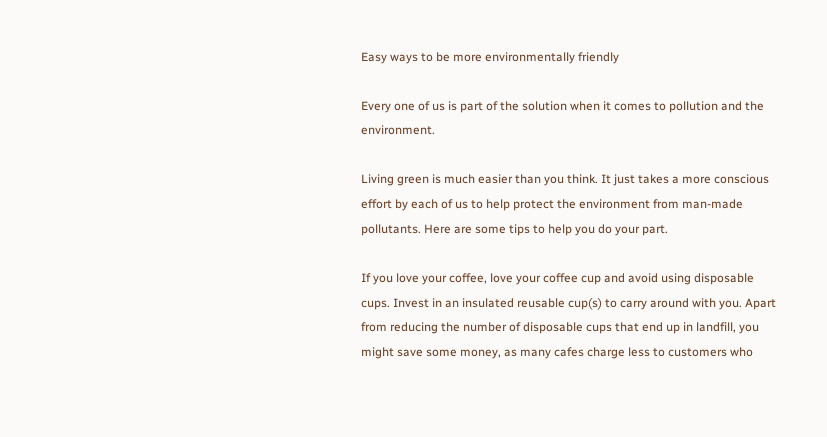Easy ways to be more environmentally friendly

Every one of us is part of the solution when it comes to pollution and the environment.

Living green is much easier than you think. It just takes a more conscious effort by each of us to help protect the environment from man-made pollutants. Here are some tips to help you do your part.

If you love your coffee, love your coffee cup and avoid using disposable cups. Invest in an insulated reusable cup(s) to carry around with you. Apart from reducing the number of disposable cups that end up in landfill, you might save some money, as many cafes charge less to customers who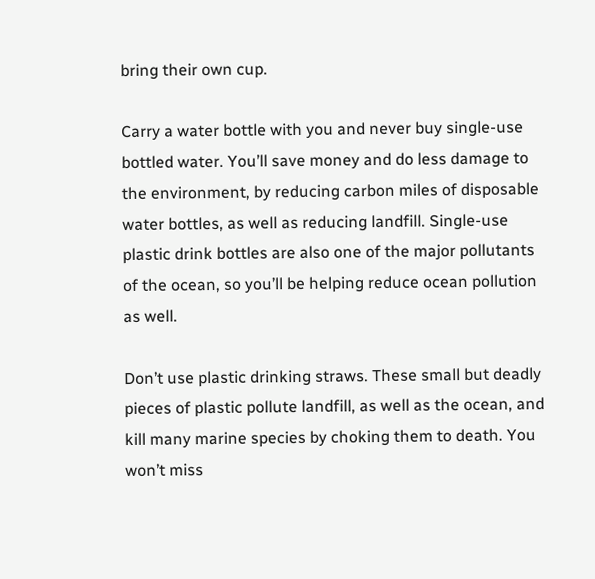bring their own cup.

Carry a water bottle with you and never buy single-use bottled water. You’ll save money and do less damage to the environment, by reducing carbon miles of disposable water bottles, as well as reducing landfill. Single-use plastic drink bottles are also one of the major pollutants of the ocean, so you’ll be helping reduce ocean pollution as well.

Don’t use plastic drinking straws. These small but deadly pieces of plastic pollute landfill, as well as the ocean, and kill many marine species by choking them to death. You won’t miss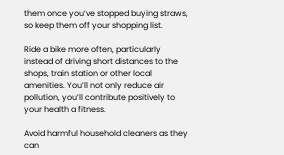them once you’ve stopped buying straws, so keep them off your shopping list.

Ride a bike more often, particularly instead of driving short distances to the shops, train station or other local amenities. You’ll not only reduce air pollution, you’ll contribute positively to your health a fitness.

Avoid harmful household cleaners as they can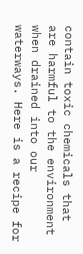contain toxic chemicals that are harmful to the environment when drained into our waterways. Here is a recipe for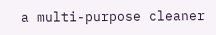a multi-purpose cleaner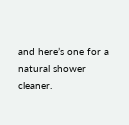and here’s one for a natural shower cleaner.